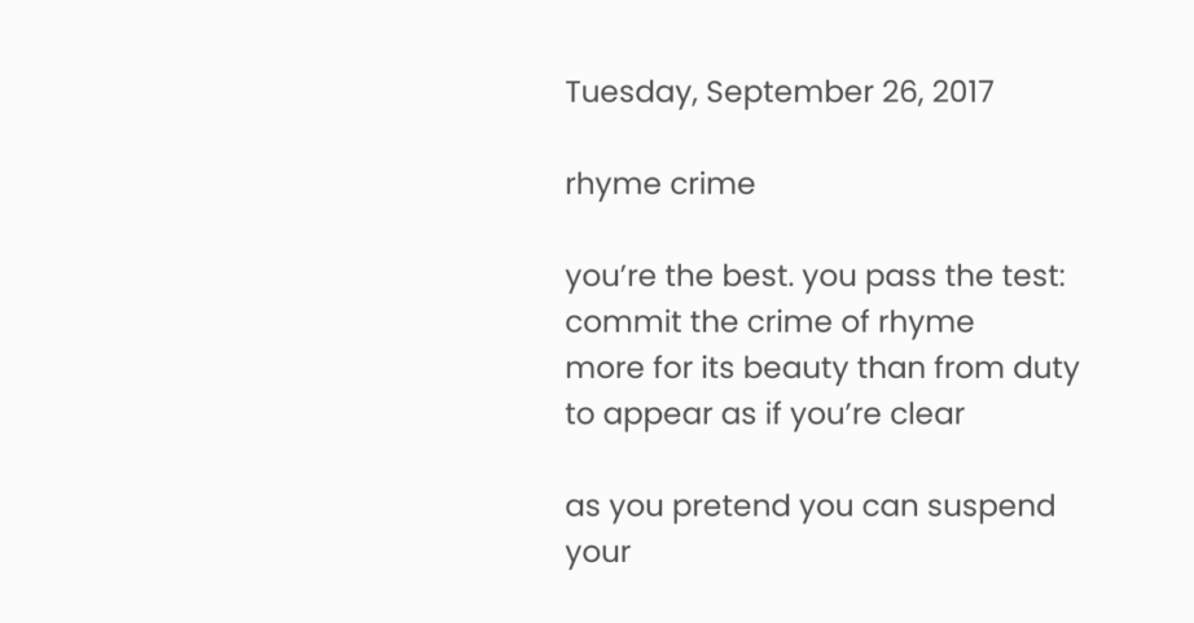Tuesday, September 26, 2017

rhyme crime

you’re the best. you pass the test:
commit the crime of rhyme
more for its beauty than from duty
to appear as if you’re clear

as you pretend you can suspend
your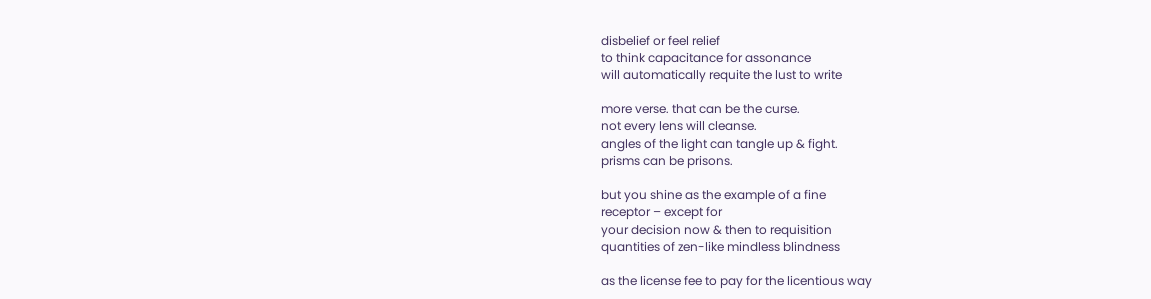disbelief or feel relief
to think capacitance for assonance
will automatically requite the lust to write

more verse. that can be the curse.
not every lens will cleanse.
angles of the light can tangle up & fight.
prisms can be prisons.

but you shine as the example of a fine
receptor – except for
your decision now & then to requisition
quantities of zen-like mindless blindness

as the license fee to pay for the licentious way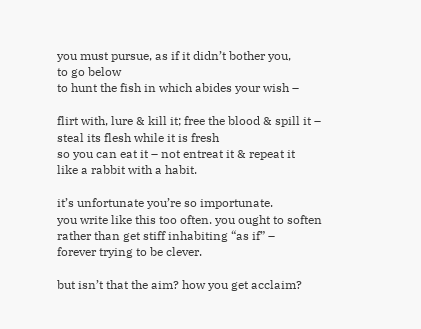you must pursue, as if it didn’t bother you,
to go below
to hunt the fish in which abides your wish –

flirt with, lure & kill it; free the blood & spill it –
steal its flesh while it is fresh
so you can eat it – not entreat it & repeat it
like a rabbit with a habit.

it’s unfortunate you’re so importunate.
you write like this too often. you ought to soften
rather than get stiff inhabiting “as if” –
forever trying to be clever.

but isn’t that the aim? how you get acclaim?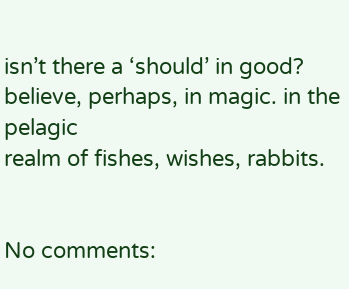isn’t there a ‘should’ in good?
believe, perhaps, in magic. in the pelagic
realm of fishes, wishes, rabbits.


No comments: